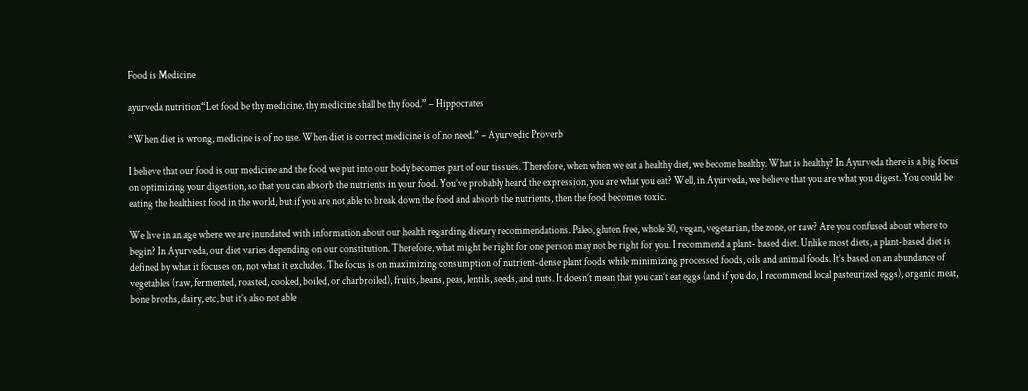Food is Medicine

ayurveda nutrition“Let food be thy medicine, thy medicine shall be thy food.” – Hippocrates

“When diet is wrong, medicine is of no use. When diet is correct medicine is of no need.” – Ayurvedic Proverb

I believe that our food is our medicine and the food we put into our body becomes part of our tissues. Therefore, when when we eat a healthy diet, we become healthy. What is healthy? In Ayurveda there is a big focus on optimizing your digestion, so that you can absorb the nutrients in your food. You’ve probably heard the expression, you are what you eat? Well, in Ayurveda, we believe that you are what you digest. You could be eating the healthiest food in the world, but if you are not able to break down the food and absorb the nutrients, then the food becomes toxic.

We live in an age where we are inundated with information about our health regarding dietary recommendations. Paleo, gluten free, whole 30, vegan, vegetarian, the zone, or raw? Are you confused about where to begin? In Ayurveda, our diet varies depending on our constitution. Therefore, what might be right for one person may not be right for you. I recommend a plant- based diet. Unlike most diets, a plant-based diet is defined by what it focuses on, not what it excludes. The focus is on maximizing consumption of nutrient-dense plant foods while minimizing processed foods, oils and animal foods. It’s based on an abundance of vegetables (raw, fermented, roasted, cooked, boiled, or charbroiled), fruits, beans, peas, lentils, seeds, and nuts. It doesn’t mean that you can’t eat eggs (and if you do, I recommend local pasteurized eggs), organic meat, bone broths, dairy, etc, but it’s also not able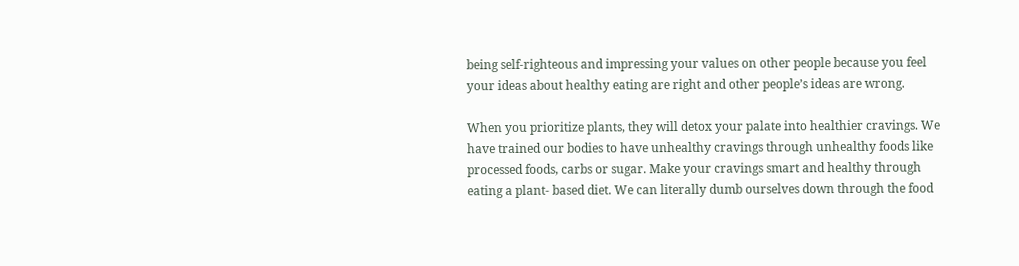being self-righteous and impressing your values on other people because you feel your ideas about healthy eating are right and other people’s ideas are wrong.

When you prioritize plants, they will detox your palate into healthier cravings. We have trained our bodies to have unhealthy cravings through unhealthy foods like processed foods, carbs or sugar. Make your cravings smart and healthy through eating a plant- based diet. We can literally dumb ourselves down through the food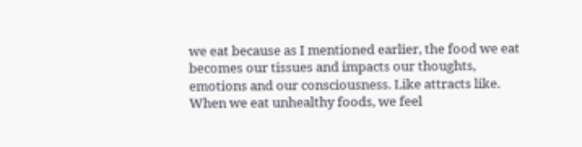we eat because as I mentioned earlier, the food we eat becomes our tissues and impacts our thoughts, emotions and our consciousness. Like attracts like. When we eat unhealthy foods, we feel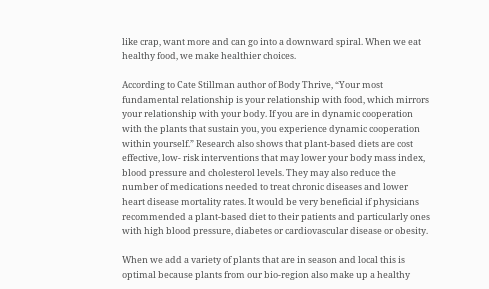like crap, want more and can go into a downward spiral. When we eat healthy food, we make healthier choices.

According to Cate Stillman author of Body Thrive, “Your most fundamental relationship is your relationship with food, which mirrors your relationship with your body. If you are in dynamic cooperation with the plants that sustain you, you experience dynamic cooperation within yourself.” Research also shows that plant-based diets are cost effective, low- risk interventions that may lower your body mass index, blood pressure and cholesterol levels. They may also reduce the number of medications needed to treat chronic diseases and lower heart disease mortality rates. It would be very beneficial if physicians recommended a plant-based diet to their patients and particularly ones with high blood pressure, diabetes or cardiovascular disease or obesity.

When we add a variety of plants that are in season and local this is optimal because plants from our bio-region also make up a healthy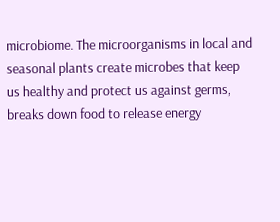microbiome. The microorganisms in local and seasonal plants create microbes that keep us healthy and protect us against germs, breaks down food to release energy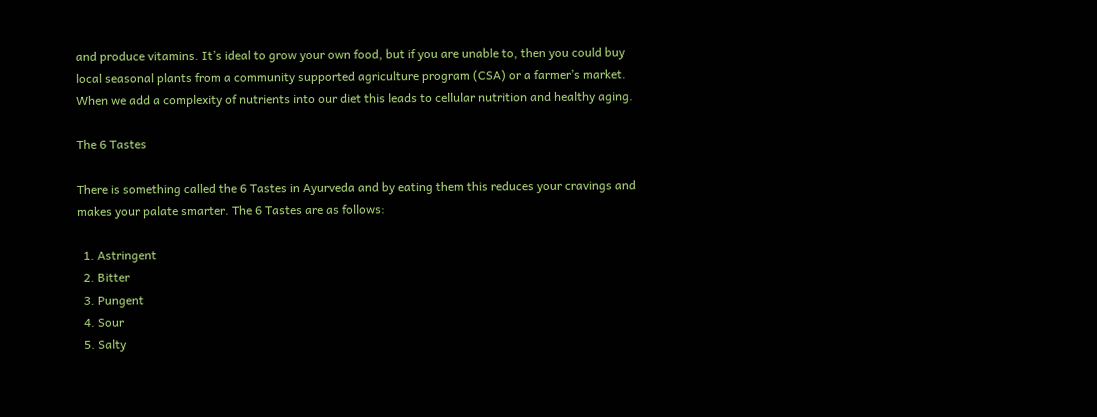and produce vitamins. It’s ideal to grow your own food, but if you are unable to, then you could buy local seasonal plants from a community supported agriculture program (CSA) or a farmer’s market. When we add a complexity of nutrients into our diet this leads to cellular nutrition and healthy aging.

The 6 Tastes

There is something called the 6 Tastes in Ayurveda and by eating them this reduces your cravings and makes your palate smarter. The 6 Tastes are as follows:

  1. Astringent
  2. Bitter
  3. Pungent
  4. Sour
  5. Salty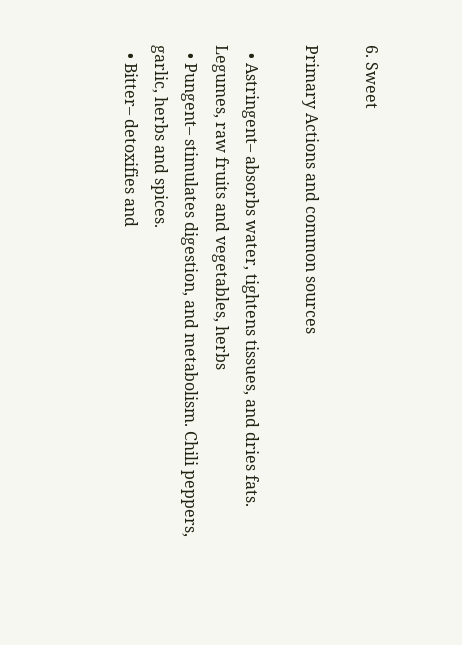6. Sweet

Primary Actions and common sources

  • Astringent– absorbs water, tightens tissues, and dries fats. Legumes, raw fruits and vegetables, herbs
  • Pungent– stimulates digestion, and metabolism. Chili peppers, garlic, herbs and spices.
  • Bitter– detoxifies and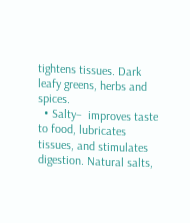tightens tissues. Dark leafy greens, herbs and spices.
  • Salty–  improves taste to food, lubricates tissues, and stimulates digestion. Natural salts,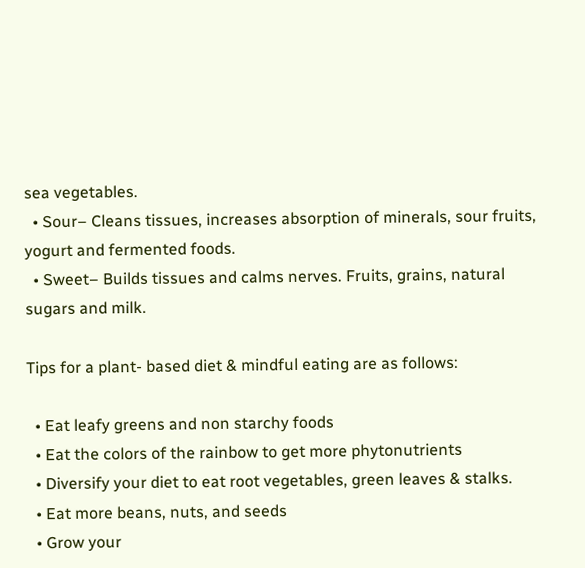sea vegetables.
  • Sour– Cleans tissues, increases absorption of minerals, sour fruits, yogurt and fermented foods.
  • Sweet– Builds tissues and calms nerves. Fruits, grains, natural sugars and milk.

Tips for a plant- based diet & mindful eating are as follows:

  • Eat leafy greens and non starchy foods
  • Eat the colors of the rainbow to get more phytonutrients
  • Diversify your diet to eat root vegetables, green leaves & stalks.
  • Eat more beans, nuts, and seeds
  • Grow your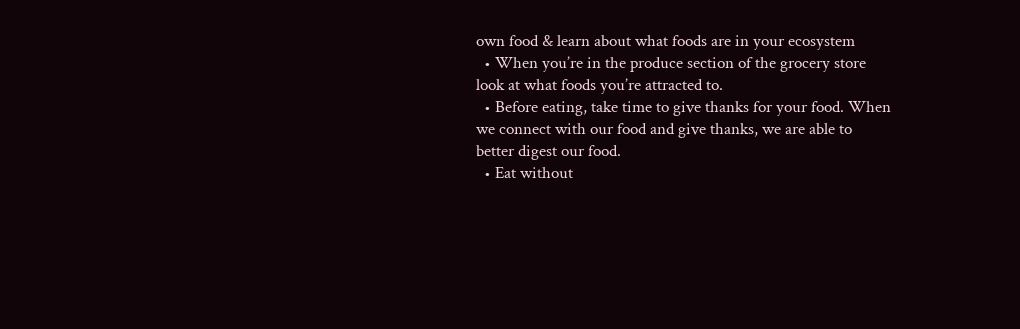own food & learn about what foods are in your ecosystem
  • When you’re in the produce section of the grocery store look at what foods you’re attracted to.
  • Before eating, take time to give thanks for your food. When we connect with our food and give thanks, we are able to better digest our food.
  • Eat without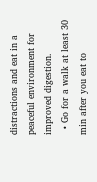distractions and eat in a peaceful environment for improved digestion.
  • Go for a walk at least 30 min after you eat to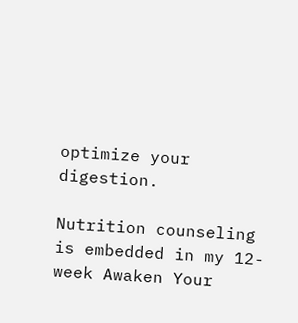optimize your digestion.

Nutrition counseling is embedded in my 12-week Awaken Your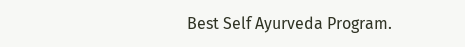Best Self Ayurveda Program.